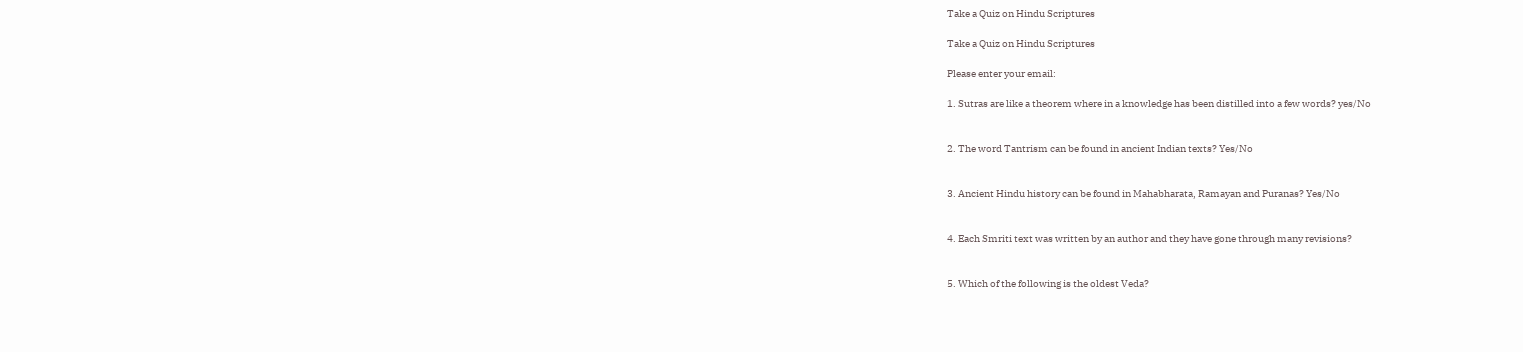Take a Quiz on Hindu Scriptures

Take a Quiz on Hindu Scriptures

Please enter your email:

1. Sutras are like a theorem where in a knowledge has been distilled into a few words? yes/No


2. The word Tantrism can be found in ancient Indian texts? Yes/No


3. Ancient Hindu history can be found in Mahabharata, Ramayan and Puranas? Yes/No


4. Each Smriti text was written by an author and they have gone through many revisions?


5. Which of the following is the oldest Veda?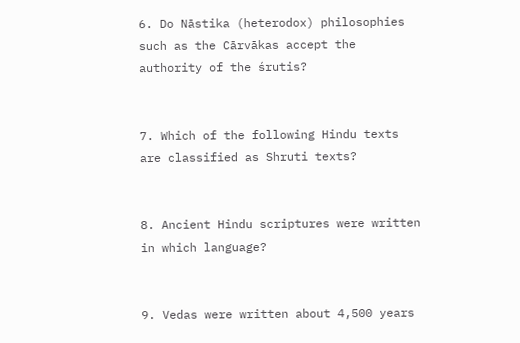6. Do Nāstika (heterodox) philosophies such as the Cārvākas accept the authority of the śrutis?


7. Which of the following Hindu texts are classified as Shruti texts?


8. Ancient Hindu scriptures were written in which language?


9. Vedas were written about 4,500 years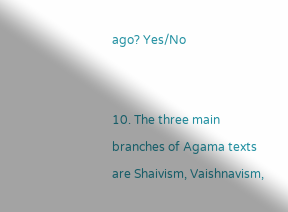ago? Yes/No


10. The three main branches of Agama texts are Shaivism, Vaishnavism,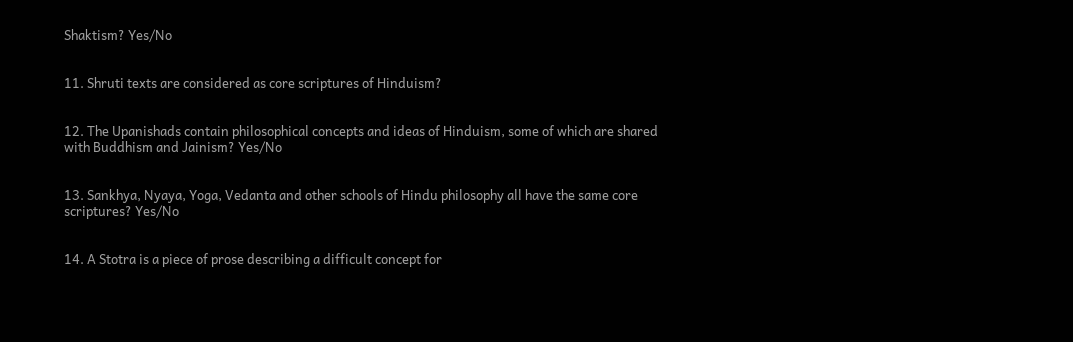Shaktism? Yes/No


11. Shruti texts are considered as core scriptures of Hinduism?


12. The Upanishads contain philosophical concepts and ideas of Hinduism, some of which are shared with Buddhism and Jainism? Yes/No


13. Sankhya, Nyaya, Yoga, Vedanta and other schools of Hindu philosophy all have the same core scriptures? Yes/No


14. A Stotra is a piece of prose describing a difficult concept for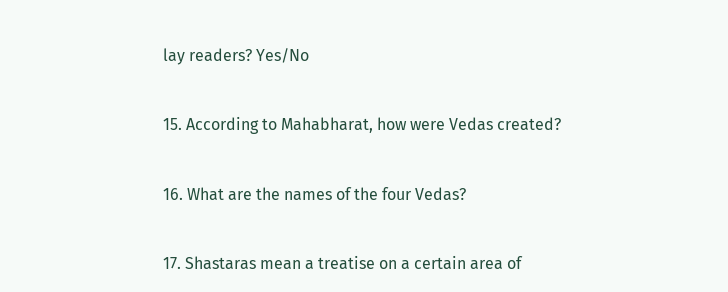lay readers? Yes/No


15. According to Mahabharat, how were Vedas created?


16. What are the names of the four Vedas?


17. Shastaras mean a treatise on a certain area of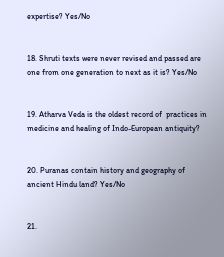expertise? Yes/No


18. Shruti texts were never revised and passed are one from one generation to next as it is? Yes/No


19. Atharva Veda is the oldest record of  practices in medicine and healing of Indo-European antiquity?


20. Puranas contain history and geography of ancient Hindu land? Yes/No


21.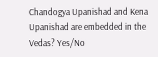Chandogya Upanishad and Kena Upanishad are embedded in the Vedas? Yes/No